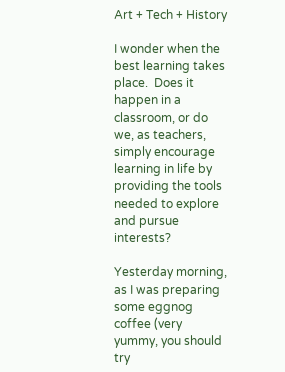Art + Tech + History

I wonder when the best learning takes place.  Does it happen in a classroom, or do we, as teachers, simply encourage learning in life by providing the tools needed to explore and pursue interests?

Yesterday morning, as I was preparing some eggnog coffee (very yummy, you should try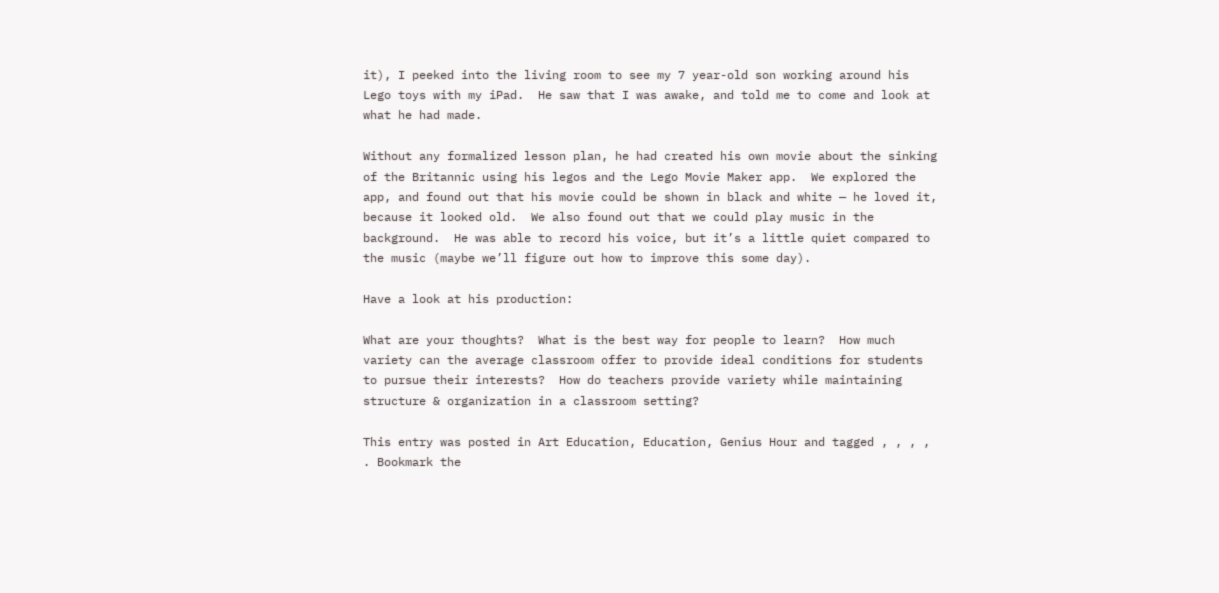it), I peeked into the living room to see my 7 year-old son working around his Lego toys with my iPad.  He saw that I was awake, and told me to come and look at what he had made.

Without any formalized lesson plan, he had created his own movie about the sinking of the Britannic using his legos and the Lego Movie Maker app.  We explored the app, and found out that his movie could be shown in black and white — he loved it, because it looked old.  We also found out that we could play music in the background.  He was able to record his voice, but it’s a little quiet compared to the music (maybe we’ll figure out how to improve this some day).

Have a look at his production:

What are your thoughts?  What is the best way for people to learn?  How much variety can the average classroom offer to provide ideal conditions for students to pursue their interests?  How do teachers provide variety while maintaining structure & organization in a classroom setting?

This entry was posted in Art Education, Education, Genius Hour and tagged , , , , . Bookmark the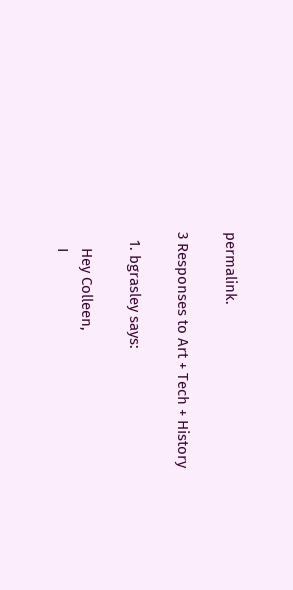permalink.

3 Responses to Art + Tech + History

  1. bgrasley says:

    Hey Colleen,
    I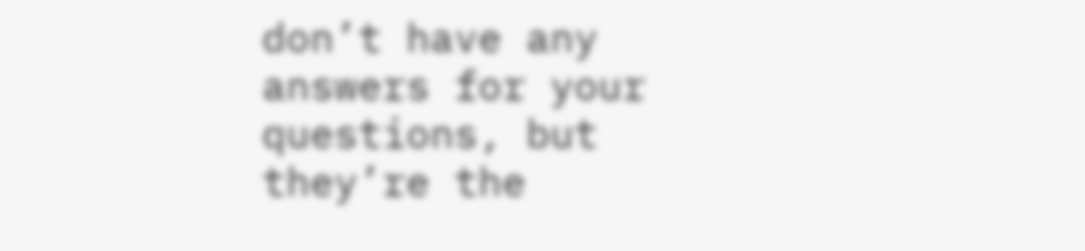don’t have any answers for your questions, but they’re the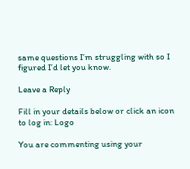same questions I’m struggling with so I figured I’d let you know.

Leave a Reply

Fill in your details below or click an icon to log in: Logo

You are commenting using your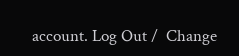account. Log Out /  Change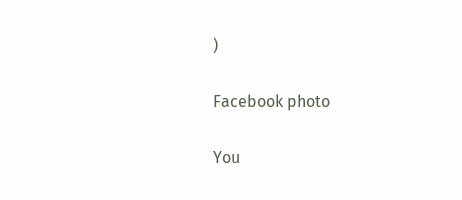)

Facebook photo

You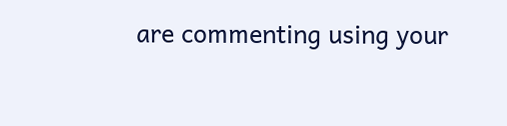are commenting using your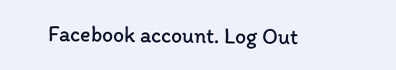Facebook account. Log Out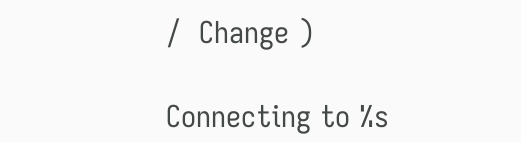/  Change )

Connecting to %s